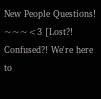New People Questions! ~~~<3 [Lost?! Confused?! We're here to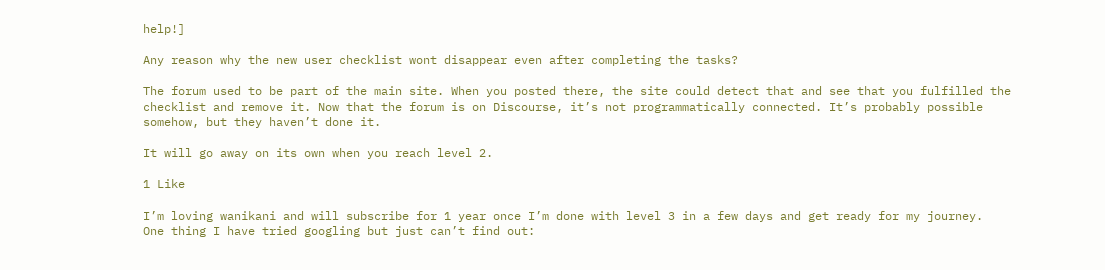help!]

Any reason why the new user checklist wont disappear even after completing the tasks?

The forum used to be part of the main site. When you posted there, the site could detect that and see that you fulfilled the checklist and remove it. Now that the forum is on Discourse, it’s not programmatically connected. It’s probably possible somehow, but they haven’t done it.

It will go away on its own when you reach level 2.

1 Like

I’m loving wanikani and will subscribe for 1 year once I’m done with level 3 in a few days and get ready for my journey.
One thing I have tried googling but just can’t find out: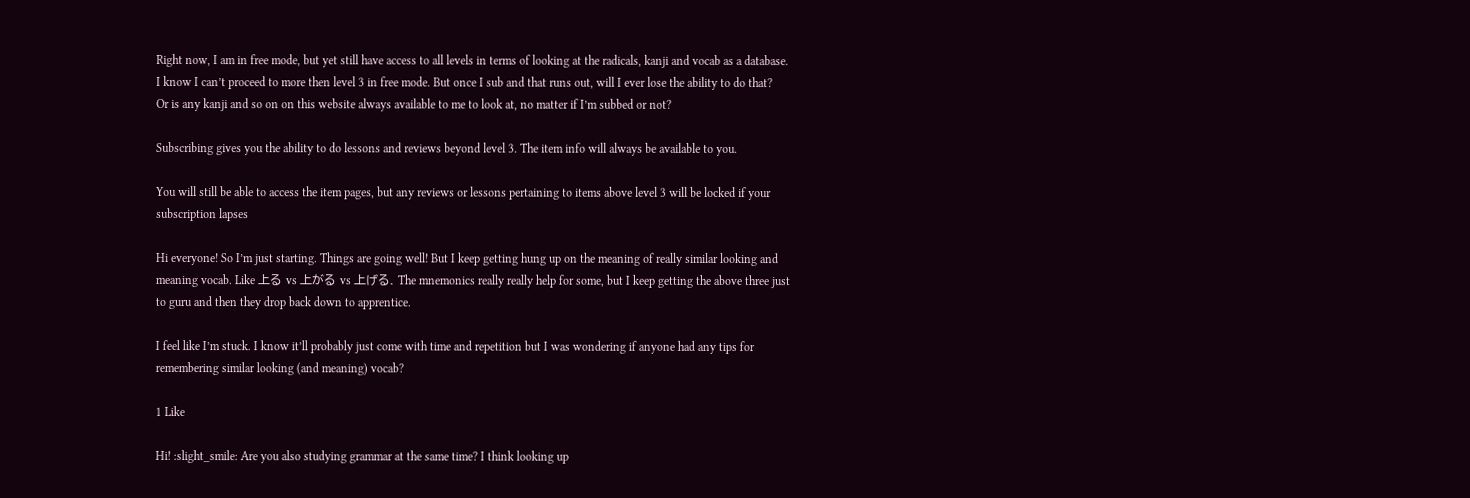Right now, I am in free mode, but yet still have access to all levels in terms of looking at the radicals, kanji and vocab as a database.
I know I can’t proceed to more then level 3 in free mode. But once I sub and that runs out, will I ever lose the ability to do that?
Or is any kanji and so on on this website always available to me to look at, no matter if I’m subbed or not?

Subscribing gives you the ability to do lessons and reviews beyond level 3. The item info will always be available to you.

You will still be able to access the item pages, but any reviews or lessons pertaining to items above level 3 will be locked if your subscription lapses

Hi everyone! So I’m just starting. Things are going well! But I keep getting hung up on the meaning of really similar looking and meaning vocab. Like 上る vs 上がる vs 上げる. The mnemonics really really help for some, but I keep getting the above three just to guru and then they drop back down to apprentice.

I feel like I’m stuck. I know it’ll probably just come with time and repetition but I was wondering if anyone had any tips for remembering similar looking (and meaning) vocab?

1 Like

Hi! :slight_smile: Are you also studying grammar at the same time? I think looking up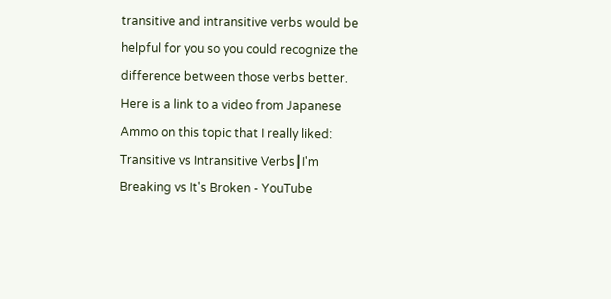transitive and intransitive verbs would be helpful for you so you could recognize the difference between those verbs better. Here is a link to a video from Japanese Ammo on this topic that I really liked: Transitive vs Intransitive Verbs┃I'm Breaking vs It's Broken - YouTube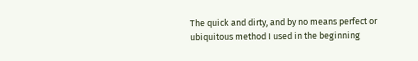The quick and dirty, and by no means perfect or ubiquitous method I used in the beginning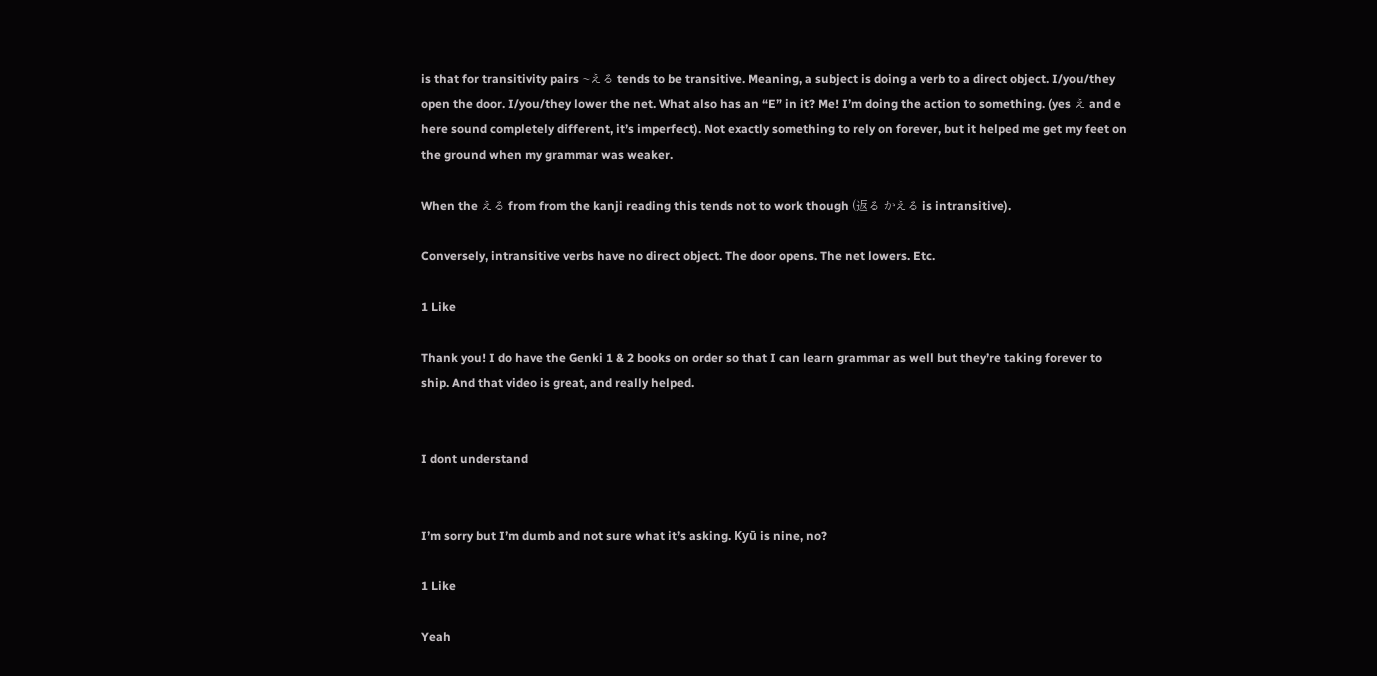is that for transitivity pairs ~える tends to be transitive. Meaning, a subject is doing a verb to a direct object. I/you/they open the door. I/you/they lower the net. What also has an “E” in it? Me! I’m doing the action to something. (yes え and e here sound completely different, it’s imperfect). Not exactly something to rely on forever, but it helped me get my feet on the ground when my grammar was weaker.

When the える from from the kanji reading this tends not to work though (返る かえる is intransitive).

Conversely, intransitive verbs have no direct object. The door opens. The net lowers. Etc.

1 Like

Thank you! I do have the Genki 1 & 2 books on order so that I can learn grammar as well but they’re taking forever to ship. And that video is great, and really helped.


I dont understand


I’m sorry but I’m dumb and not sure what it’s asking. Kyū is nine, no?

1 Like

Yeah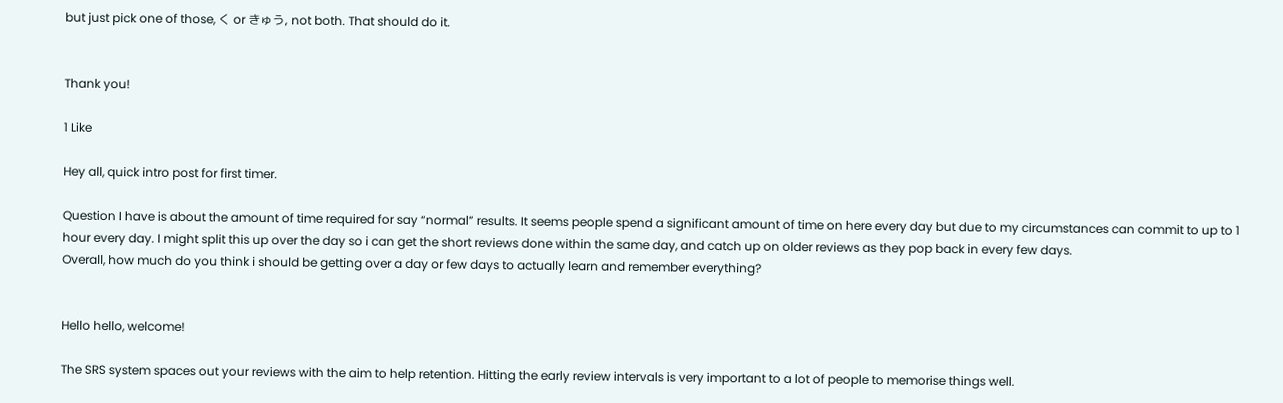but just pick one of those, く or きゅう, not both. That should do it.


Thank you!

1 Like

Hey all, quick intro post for first timer.

Question I have is about the amount of time required for say “normal” results. It seems people spend a significant amount of time on here every day but due to my circumstances can commit to up to 1 hour every day. I might split this up over the day so i can get the short reviews done within the same day, and catch up on older reviews as they pop back in every few days.
Overall, how much do you think i should be getting over a day or few days to actually learn and remember everything?


Hello hello, welcome!

The SRS system spaces out your reviews with the aim to help retention. Hitting the early review intervals is very important to a lot of people to memorise things well.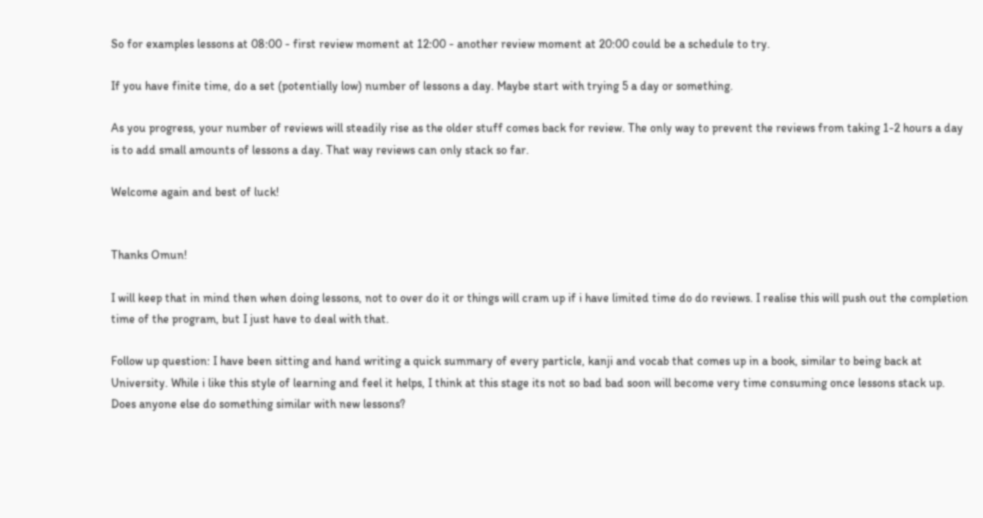So for examples lessons at 08:00 - first review moment at 12:00 - another review moment at 20:00 could be a schedule to try.

If you have finite time, do a set (potentially low) number of lessons a day. Maybe start with trying 5 a day or something.

As you progress, your number of reviews will steadily rise as the older stuff comes back for review. The only way to prevent the reviews from taking 1-2 hours a day is to add small amounts of lessons a day. That way reviews can only stack so far.

Welcome again and best of luck!


Thanks Omun!

I will keep that in mind then when doing lessons, not to over do it or things will cram up if i have limited time do do reviews. I realise this will push out the completion time of the program, but I just have to deal with that.

Follow up question: I have been sitting and hand writing a quick summary of every particle, kanji and vocab that comes up in a book, similar to being back at University. While i like this style of learning and feel it helps, I think at this stage its not so bad bad soon will become very time consuming once lessons stack up. Does anyone else do something similar with new lessons?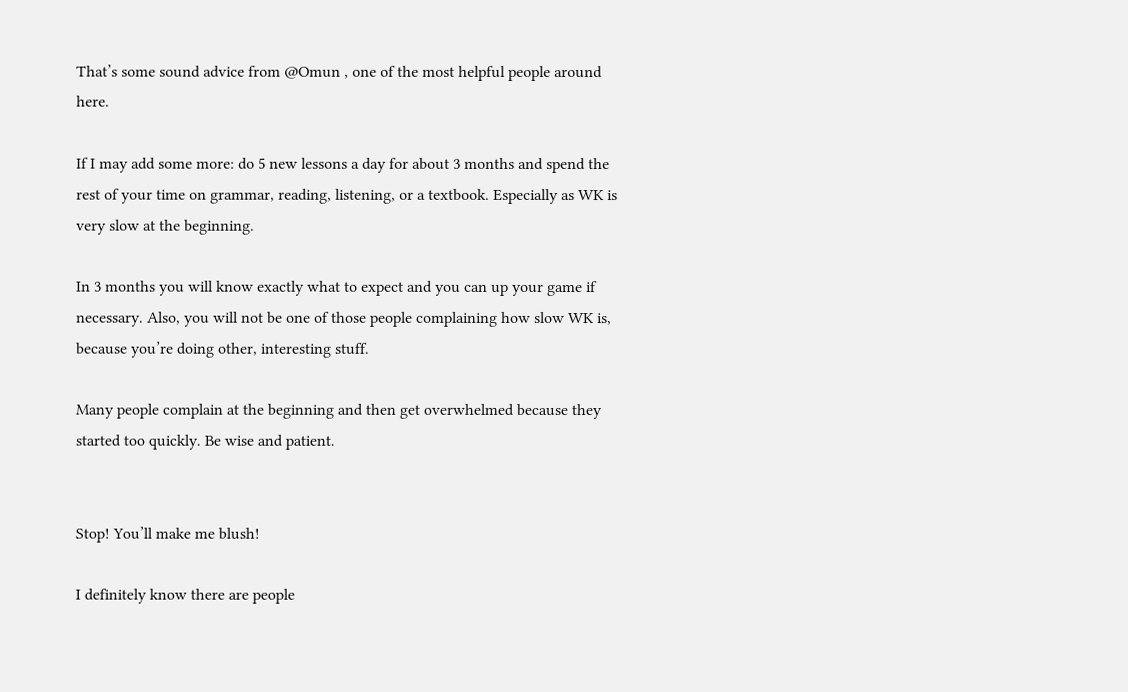That’s some sound advice from @Omun , one of the most helpful people around here.

If I may add some more: do 5 new lessons a day for about 3 months and spend the rest of your time on grammar, reading, listening, or a textbook. Especially as WK is very slow at the beginning.

In 3 months you will know exactly what to expect and you can up your game if necessary. Also, you will not be one of those people complaining how slow WK is, because you’re doing other, interesting stuff.

Many people complain at the beginning and then get overwhelmed because they started too quickly. Be wise and patient.


Stop! You’ll make me blush!

I definitely know there are people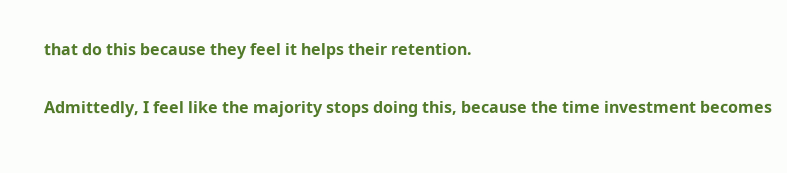that do this because they feel it helps their retention.

Admittedly, I feel like the majority stops doing this, because the time investment becomes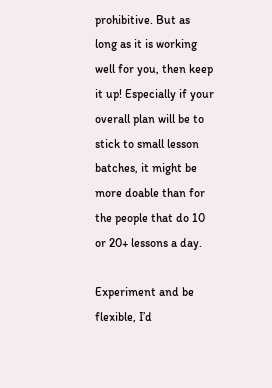prohibitive. But as long as it is working well for you, then keep it up! Especially if your overall plan will be to stick to small lesson batches, it might be more doable than for the people that do 10 or 20+ lessons a day.

Experiment and be flexible, I’d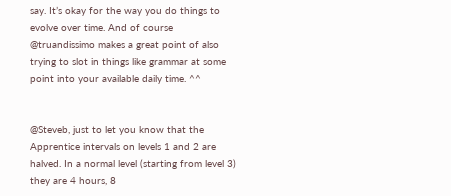say. It’s okay for the way you do things to evolve over time. And of course @truandissimo makes a great point of also trying to slot in things like grammar at some point into your available daily time. ^^


@Steveb, just to let you know that the Apprentice intervals on levels 1 and 2 are halved. In a normal level (starting from level 3) they are 4 hours, 8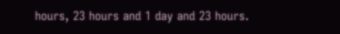hours, 23 hours and 1 day and 23 hours.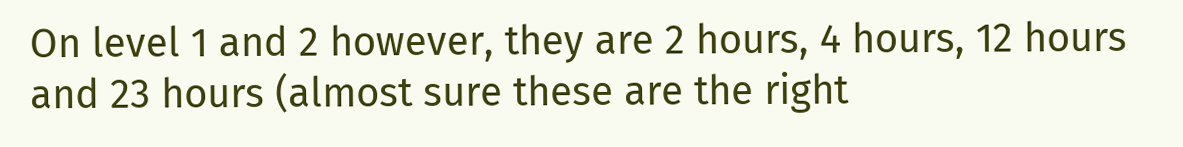On level 1 and 2 however, they are 2 hours, 4 hours, 12 hours and 23 hours (almost sure these are the right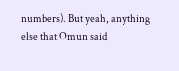numbers). But yeah, anything else that Omun said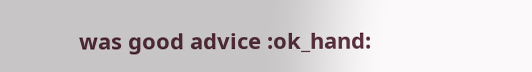was good advice :ok_hand: